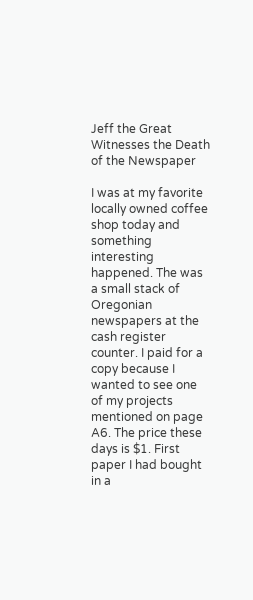Jeff the Great Witnesses the Death of the Newspaper

I was at my favorite locally owned coffee shop today and something interesting happened. The was a small stack of Oregonian newspapers at the cash register counter. I paid for a copy because I wanted to see one of my projects mentioned on page A6. The price these days is $1. First paper I had bought in a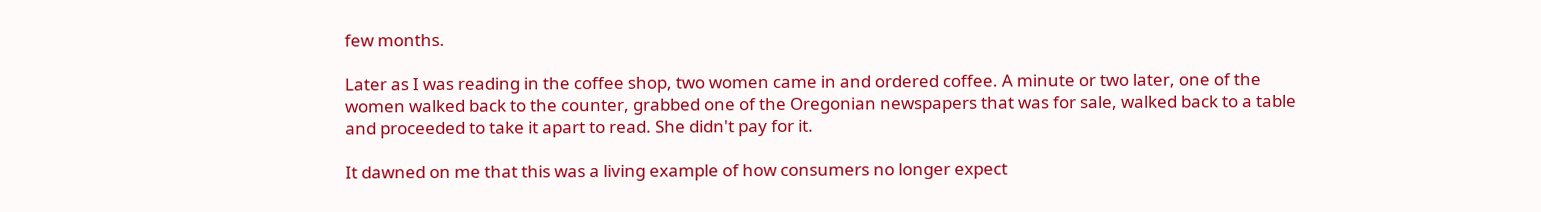few months.

Later as I was reading in the coffee shop, two women came in and ordered coffee. A minute or two later, one of the women walked back to the counter, grabbed one of the Oregonian newspapers that was for sale, walked back to a table and proceeded to take it apart to read. She didn't pay for it.

It dawned on me that this was a living example of how consumers no longer expect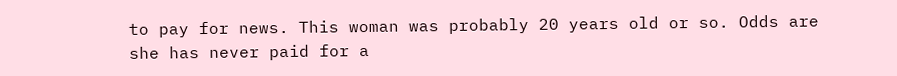to pay for news. This woman was probably 20 years old or so. Odds are she has never paid for a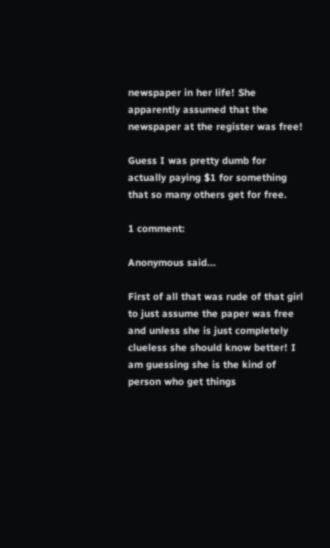newspaper in her life! She apparently assumed that the newspaper at the register was free!

Guess I was pretty dumb for actually paying $1 for something that so many others get for free.

1 comment:

Anonymous said...

First of all that was rude of that girl to just assume the paper was free and unless she is just completely clueless she should know better! I am guessing she is the kind of person who get things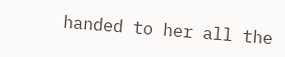handed to her all the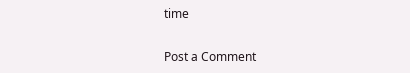time

Post a Comment